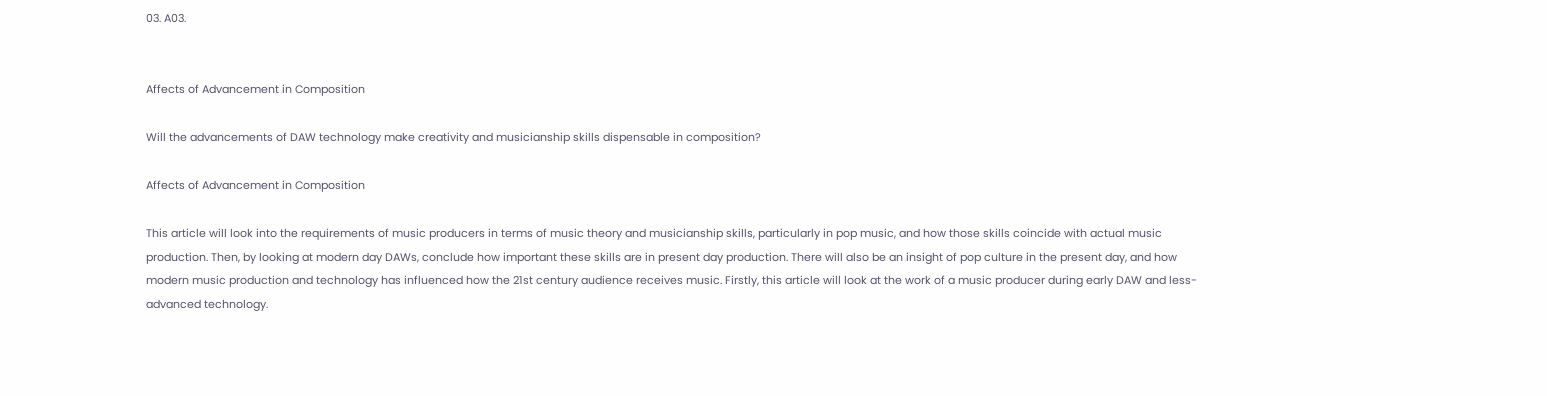03. A03.


Affects of Advancement in Composition

Will the advancements of DAW technology make creativity and musicianship skills dispensable in composition?

Affects of Advancement in Composition

This article will look into the requirements of music producers in terms of music theory and musicianship skills, particularly in pop music, and how those skills coincide with actual music production. Then, by looking at modern day DAWs, conclude how important these skills are in present day production. There will also be an insight of pop culture in the present day, and how modern music production and technology has influenced how the 21st century audience receives music. Firstly, this article will look at the work of a music producer during early DAW and less-advanced technology.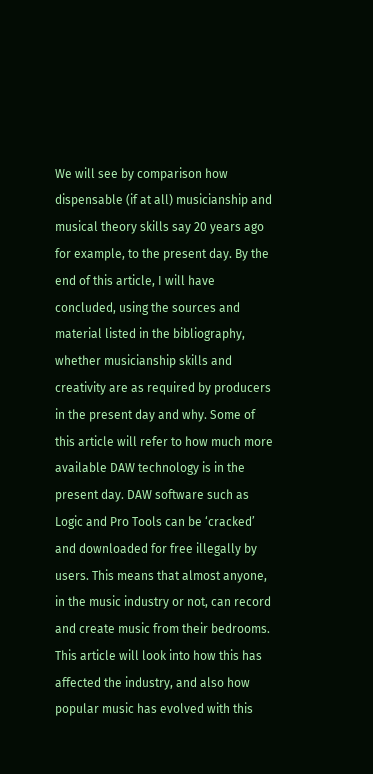We will see by comparison how dispensable (if at all) musicianship and musical theory skills say 20 years ago for example, to the present day. By the end of this article, I will have concluded, using the sources and material listed in the bibliography, whether musicianship skills and creativity are as required by producers in the present day and why. Some of this article will refer to how much more available DAW technology is in the present day. DAW software such as Logic and Pro Tools can be ‘cracked’ and downloaded for free illegally by users. This means that almost anyone, in the music industry or not, can record and create music from their bedrooms. This article will look into how this has affected the industry, and also how popular music has evolved with this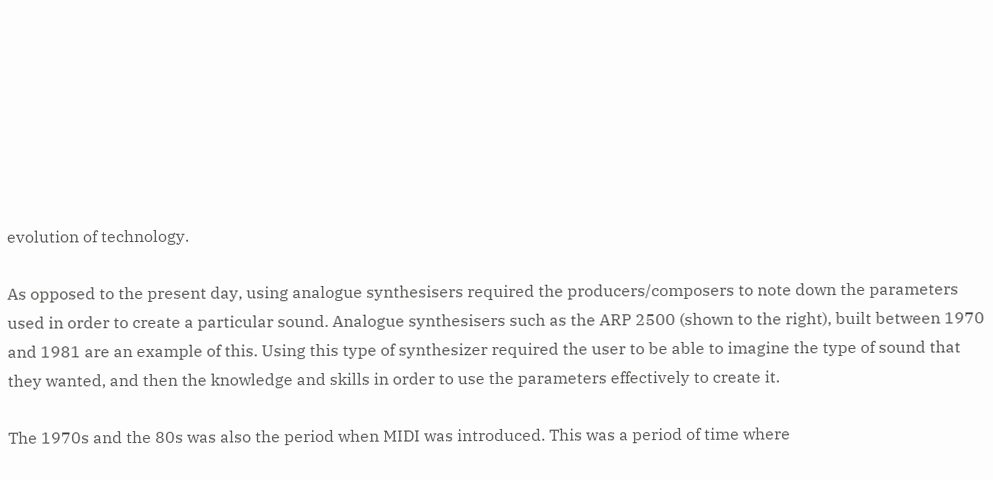evolution of technology.

As opposed to the present day, using analogue synthesisers required the producers/composers to note down the parameters used in order to create a particular sound. Analogue synthesisers such as the ARP 2500 (shown to the right), built between 1970 and 1981 are an example of this. Using this type of synthesizer required the user to be able to imagine the type of sound that they wanted, and then the knowledge and skills in order to use the parameters effectively to create it.

The 1970s and the 80s was also the period when MIDI was introduced. This was a period of time where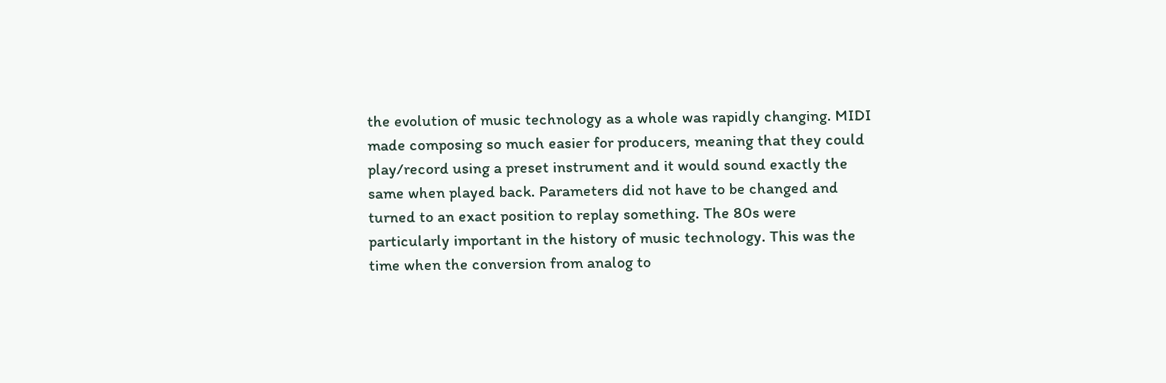the evolution of music technology as a whole was rapidly changing. MIDI made composing so much easier for producers, meaning that they could play/record using a preset instrument and it would sound exactly the same when played back. Parameters did not have to be changed and turned to an exact position to replay something. The 80s were particularly important in the history of music technology. This was the time when the conversion from analog to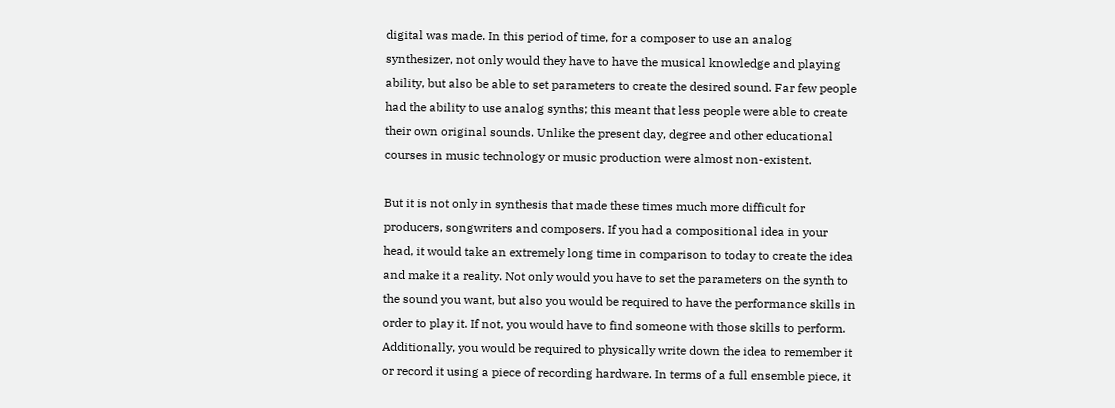digital was made. In this period of time, for a composer to use an analog synthesizer, not only would they have to have the musical knowledge and playing ability, but also be able to set parameters to create the desired sound. Far few people had the ability to use analog synths; this meant that less people were able to create their own original sounds. Unlike the present day, degree and other educational courses in music technology or music production were almost non-existent.

But it is not only in synthesis that made these times much more difficult for producers, songwriters and composers. If you had a compositional idea in your head, it would take an extremely long time in comparison to today to create the idea and make it a reality. Not only would you have to set the parameters on the synth to the sound you want, but also you would be required to have the performance skills in order to play it. If not, you would have to find someone with those skills to perform. Additionally, you would be required to physically write down the idea to remember it or record it using a piece of recording hardware. In terms of a full ensemble piece, it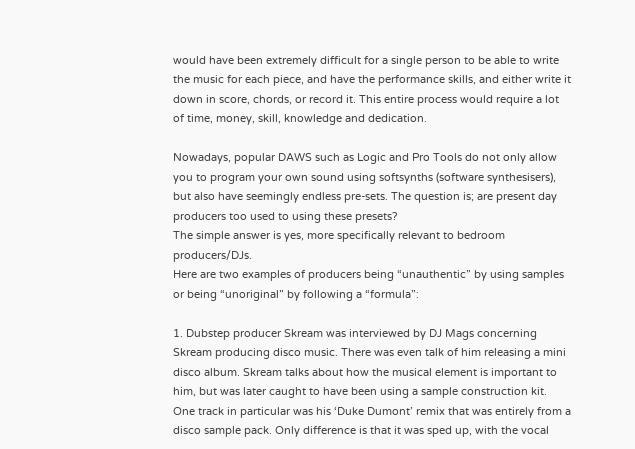would have been extremely difficult for a single person to be able to write the music for each piece, and have the performance skills, and either write it down in score, chords, or record it. This entire process would require a lot of time, money, skill, knowledge and dedication.

Nowadays, popular DAWS such as Logic and Pro Tools do not only allow you to program your own sound using softsynths (software synthesisers), but also have seemingly endless pre-sets. The question is; are present day producers too used to using these presets?
The simple answer is yes, more specifically relevant to bedroom producers/DJs.
Here are two examples of producers being “unauthentic” by using samples or being “unoriginal” by following a “formula”:

1. Dubstep producer Skream was interviewed by DJ Mags concerning Skream producing disco music. There was even talk of him releasing a mini disco album. Skream talks about how the musical element is important to him, but was later caught to have been using a sample construction kit. One track in particular was his ‘Duke Dumont’ remix that was entirely from a disco sample pack. Only difference is that it was sped up, with the vocal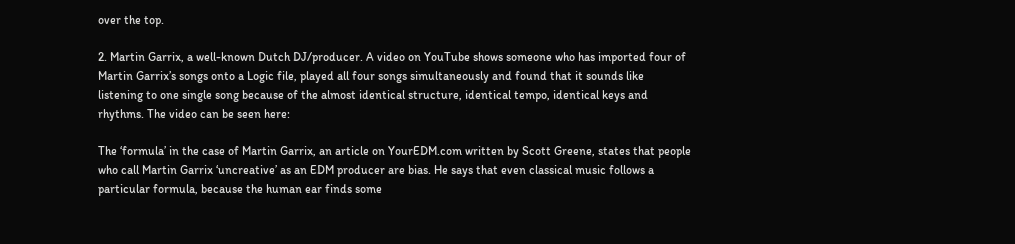over the top.

2. Martin Garrix, a well-known Dutch DJ/producer. A video on YouTube shows someone who has imported four of Martin Garrix’s songs onto a Logic file, played all four songs simultaneously and found that it sounds like listening to one single song because of the almost identical structure, identical tempo, identical keys and rhythms. The video can be seen here:

The ‘formula’ in the case of Martin Garrix, an article on YourEDM.com written by Scott Greene, states that people who call Martin Garrix ‘uncreative’ as an EDM producer are bias. He says that even classical music follows a particular formula, because the human ear finds some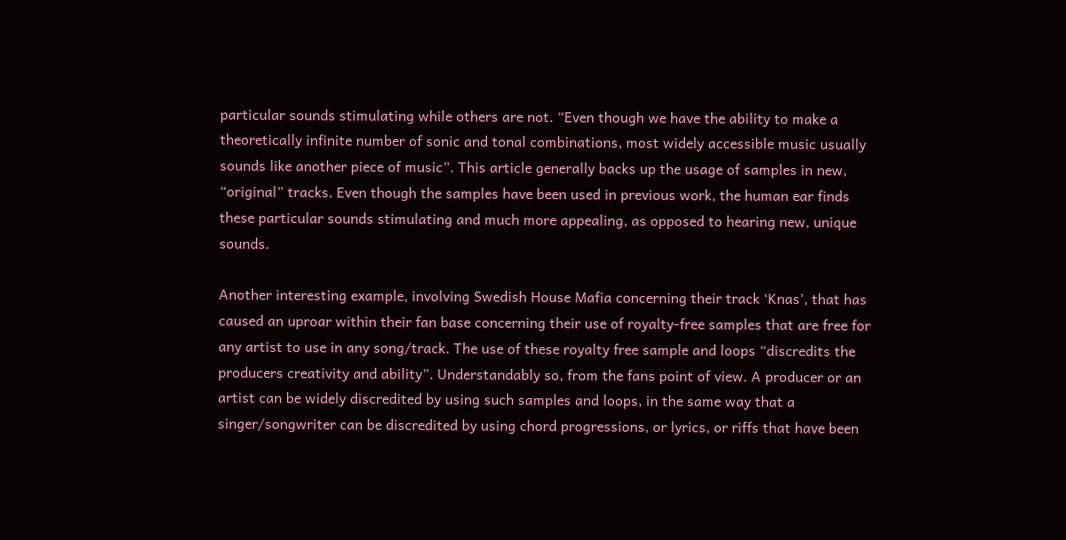particular sounds stimulating while others are not. “Even though we have the ability to make a theoretically infinite number of sonic and tonal combinations, most widely accessible music usually sounds like another piece of music”. This article generally backs up the usage of samples in new, “original” tracks. Even though the samples have been used in previous work, the human ear finds these particular sounds stimulating and much more appealing, as opposed to hearing new, unique sounds.

Another interesting example, involving Swedish House Mafia concerning their track ‘Knas’, that has caused an uproar within their fan base concerning their use of royalty-free samples that are free for any artist to use in any song/track. The use of these royalty free sample and loops “discredits the producers creativity and ability”. Understandably so, from the fans point of view. A producer or an artist can be widely discredited by using such samples and loops, in the same way that a singer/songwriter can be discredited by using chord progressions, or lyrics, or riffs that have been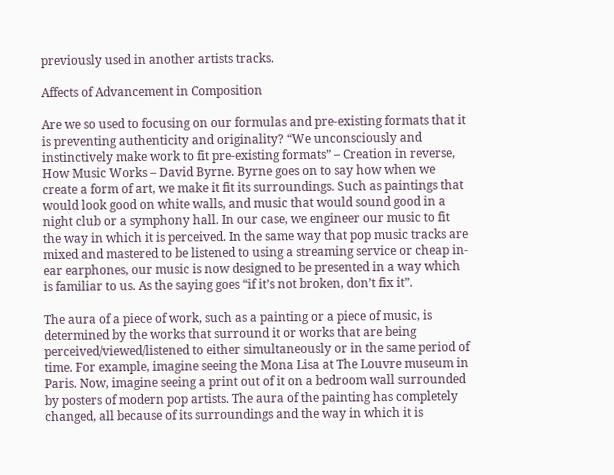previously used in another artists tracks.

Affects of Advancement in Composition

Are we so used to focusing on our formulas and pre-existing formats that it is preventing authenticity and originality? “We unconsciously and instinctively make work to fit pre-existing formats” – Creation in reverse, How Music Works – David Byrne. Byrne goes on to say how when we create a form of art, we make it fit its surroundings. Such as paintings that would look good on white walls, and music that would sound good in a night club or a symphony hall. In our case, we engineer our music to fit the way in which it is perceived. In the same way that pop music tracks are mixed and mastered to be listened to using a streaming service or cheap in-ear earphones, our music is now designed to be presented in a way which is familiar to us. As the saying goes “if it’s not broken, don’t fix it”.

The aura of a piece of work, such as a painting or a piece of music, is determined by the works that surround it or works that are being perceived/viewed/listened to either simultaneously or in the same period of time. For example, imagine seeing the Mona Lisa at The Louvre museum in Paris. Now, imagine seeing a print out of it on a bedroom wall surrounded by posters of modern pop artists. The aura of the painting has completely changed, all because of its surroundings and the way in which it is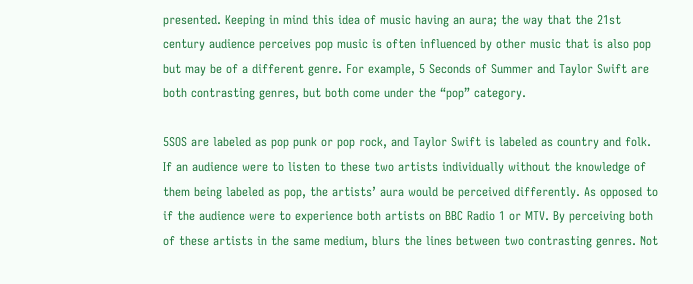presented. Keeping in mind this idea of music having an aura; the way that the 21st century audience perceives pop music is often influenced by other music that is also pop but may be of a different genre. For example, 5 Seconds of Summer and Taylor Swift are both contrasting genres, but both come under the “pop” category.

5SOS are labeled as pop punk or pop rock, and Taylor Swift is labeled as country and folk. If an audience were to listen to these two artists individually without the knowledge of them being labeled as pop, the artists’ aura would be perceived differently. As opposed to if the audience were to experience both artists on BBC Radio 1 or MTV. By perceiving both of these artists in the same medium, blurs the lines between two contrasting genres. Not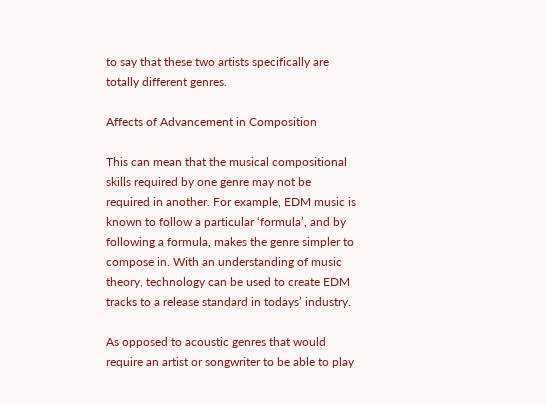to say that these two artists specifically are totally different genres.

Affects of Advancement in Composition

This can mean that the musical compositional skills required by one genre may not be required in another. For example, EDM music is known to follow a particular ‘formula’, and by following a formula, makes the genre simpler to compose in. With an understanding of music theory, technology can be used to create EDM tracks to a release standard in todays’ industry.

As opposed to acoustic genres that would require an artist or songwriter to be able to play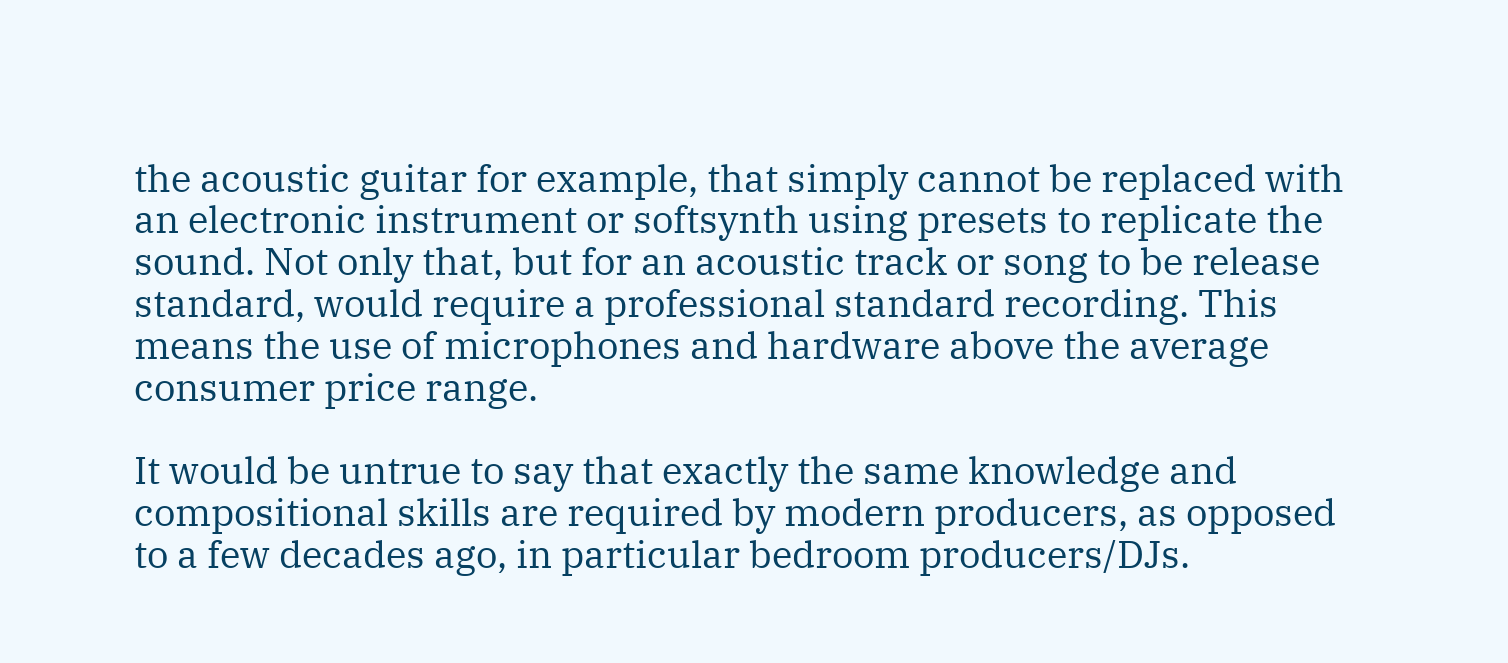the acoustic guitar for example, that simply cannot be replaced with an electronic instrument or softsynth using presets to replicate the sound. Not only that, but for an acoustic track or song to be release standard, would require a professional standard recording. This means the use of microphones and hardware above the average consumer price range.

It would be untrue to say that exactly the same knowledge and compositional skills are required by modern producers, as opposed to a few decades ago, in particular bedroom producers/DJs.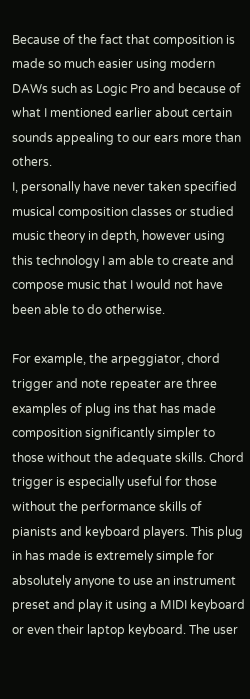Because of the fact that composition is made so much easier using modern DAWs such as Logic Pro and because of what I mentioned earlier about certain sounds appealing to our ears more than others.
I, personally have never taken specified musical composition classes or studied music theory in depth, however using this technology I am able to create and compose music that I would not have been able to do otherwise.

For example, the arpeggiator, chord trigger and note repeater are three examples of plug ins that has made composition significantly simpler to those without the adequate skills. Chord trigger is especially useful for those without the performance skills of pianists and keyboard players. This plug in has made is extremely simple for absolutely anyone to use an instrument preset and play it using a MIDI keyboard or even their laptop keyboard. The user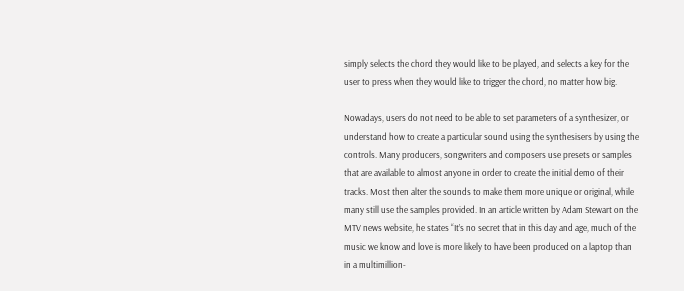simply selects the chord they would like to be played, and selects a key for the user to press when they would like to trigger the chord, no matter how big.

Nowadays, users do not need to be able to set parameters of a synthesizer, or understand how to create a particular sound using the synthesisers by using the controls. Many producers, songwriters and composers use presets or samples that are available to almost anyone in order to create the initial demo of their tracks. Most then alter the sounds to make them more unique or original, while many still use the samples provided. In an article written by Adam Stewart on the MTV news website, he states “It’s no secret that in this day and age, much of the music we know and love is more likely to have been produced on a laptop than in a multimillion-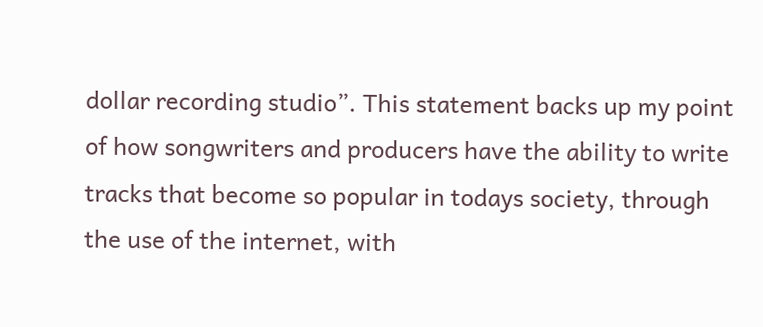dollar recording studio”. This statement backs up my point of how songwriters and producers have the ability to write tracks that become so popular in todays society, through the use of the internet, with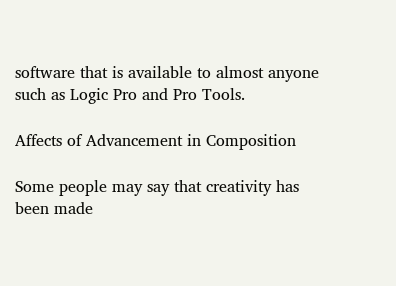software that is available to almost anyone such as Logic Pro and Pro Tools.

Affects of Advancement in Composition

Some people may say that creativity has been made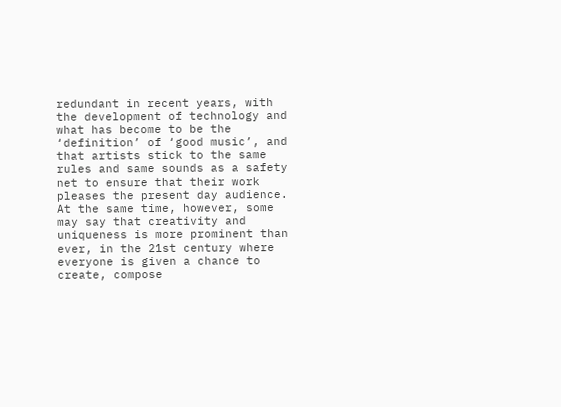redundant in recent years, with the development of technology and what has become to be the ‘definition’ of ‘good music’, and that artists stick to the same rules and same sounds as a safety net to ensure that their work pleases the present day audience. At the same time, however, some may say that creativity and uniqueness is more prominent than ever, in the 21st century where everyone is given a chance to create, compose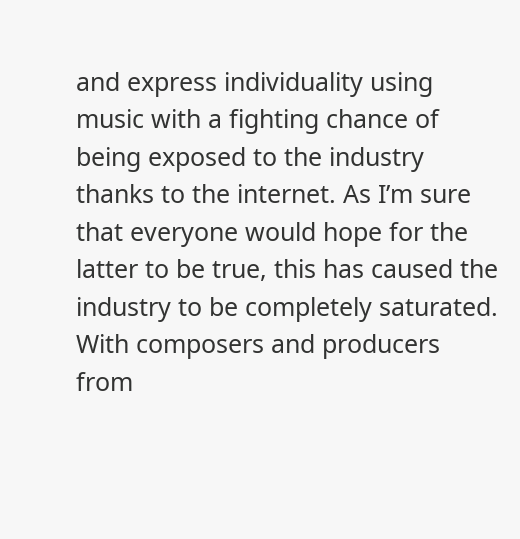and express individuality using music with a fighting chance of being exposed to the industry thanks to the internet. As I’m sure that everyone would hope for the latter to be true, this has caused the industry to be completely saturated. With composers and producers from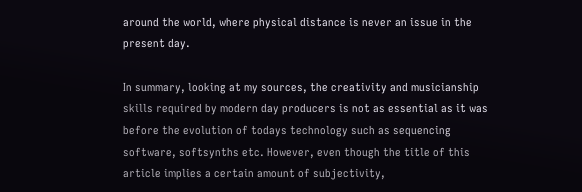around the world, where physical distance is never an issue in the present day.

In summary, looking at my sources, the creativity and musicianship skills required by modern day producers is not as essential as it was before the evolution of todays technology such as sequencing software, softsynths etc. However, even though the title of this article implies a certain amount of subjectivity,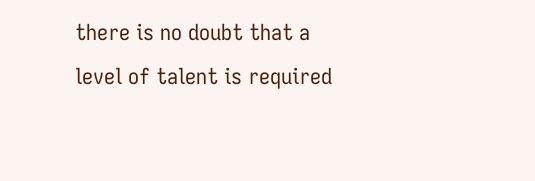there is no doubt that a level of talent is required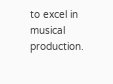to excel in musical production.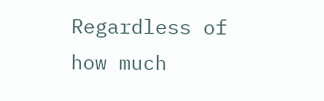Regardless of how much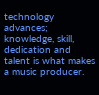technology advances; knowledge, skill, dedication and talent is what makes a music producer.